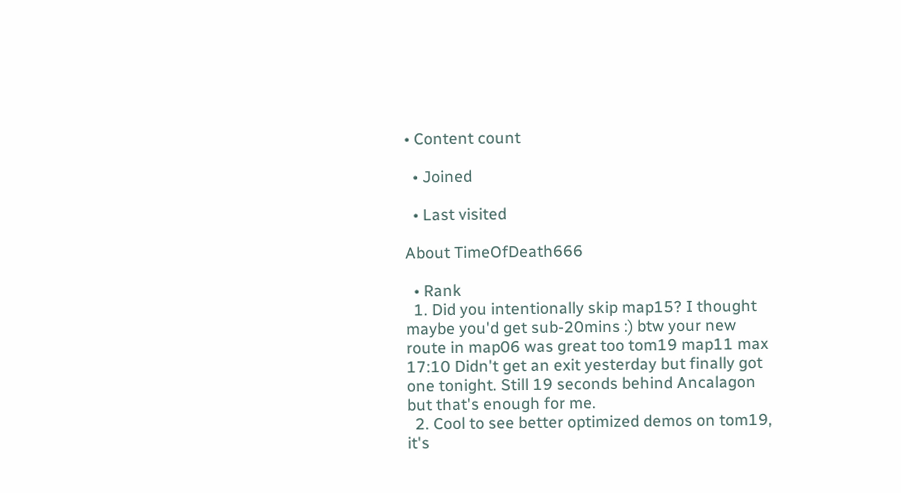• Content count

  • Joined

  • Last visited

About TimeOfDeath666

  • Rank
  1. Did you intentionally skip map15? I thought maybe you'd get sub-20mins :) btw your new route in map06 was great too tom19 map11 max 17:10 Didn't get an exit yesterday but finally got one tonight. Still 19 seconds behind Ancalagon but that's enough for me.
  2. Cool to see better optimized demos on tom19, it's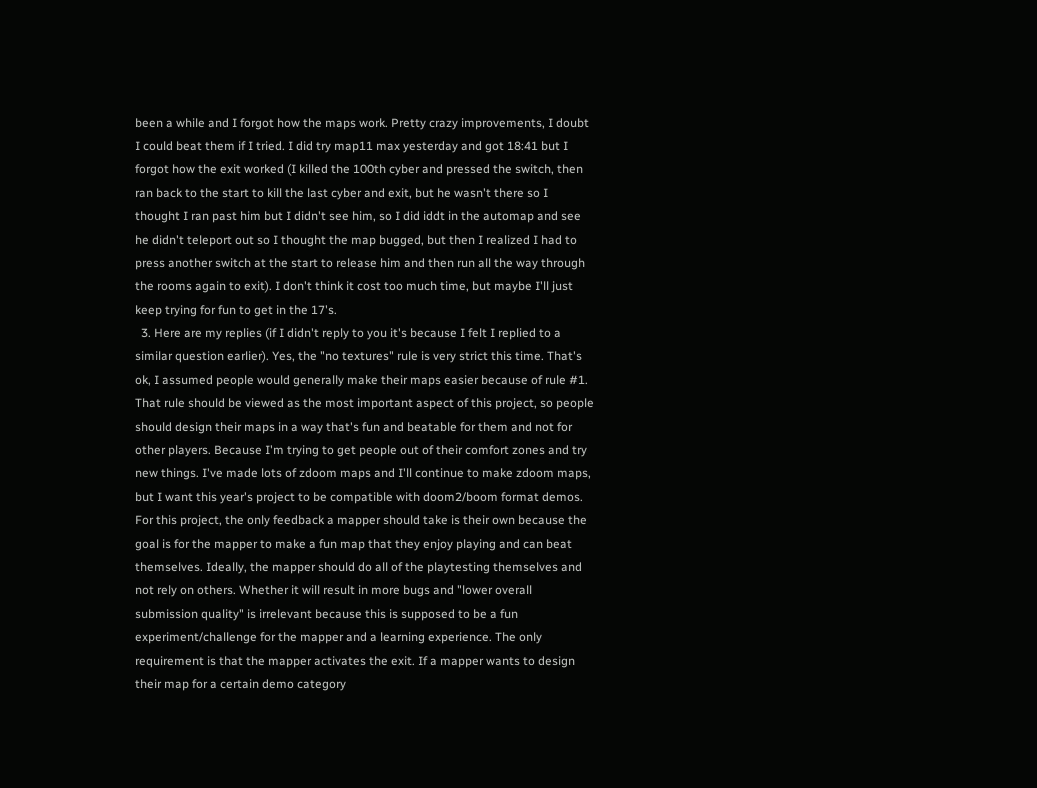been a while and I forgot how the maps work. Pretty crazy improvements, I doubt I could beat them if I tried. I did try map11 max yesterday and got 18:41 but I forgot how the exit worked (I killed the 100th cyber and pressed the switch, then ran back to the start to kill the last cyber and exit, but he wasn't there so I thought I ran past him but I didn't see him, so I did iddt in the automap and see he didn't teleport out so I thought the map bugged, but then I realized I had to press another switch at the start to release him and then run all the way through the rooms again to exit). I don't think it cost too much time, but maybe I'll just keep trying for fun to get in the 17's.
  3. Here are my replies (if I didn't reply to you it's because I felt I replied to a similar question earlier). Yes, the "no textures" rule is very strict this time. That's ok, I assumed people would generally make their maps easier because of rule #1. That rule should be viewed as the most important aspect of this project, so people should design their maps in a way that's fun and beatable for them and not for other players. Because I'm trying to get people out of their comfort zones and try new things. I've made lots of zdoom maps and I'll continue to make zdoom maps, but I want this year's project to be compatible with doom2/boom format demos. For this project, the only feedback a mapper should take is their own because the goal is for the mapper to make a fun map that they enjoy playing and can beat themselves. Ideally, the mapper should do all of the playtesting themselves and not rely on others. Whether it will result in more bugs and "lower overall submission quality" is irrelevant because this is supposed to be a fun experiment/challenge for the mapper and a learning experience. The only requirement is that the mapper activates the exit. If a mapper wants to design their map for a certain demo category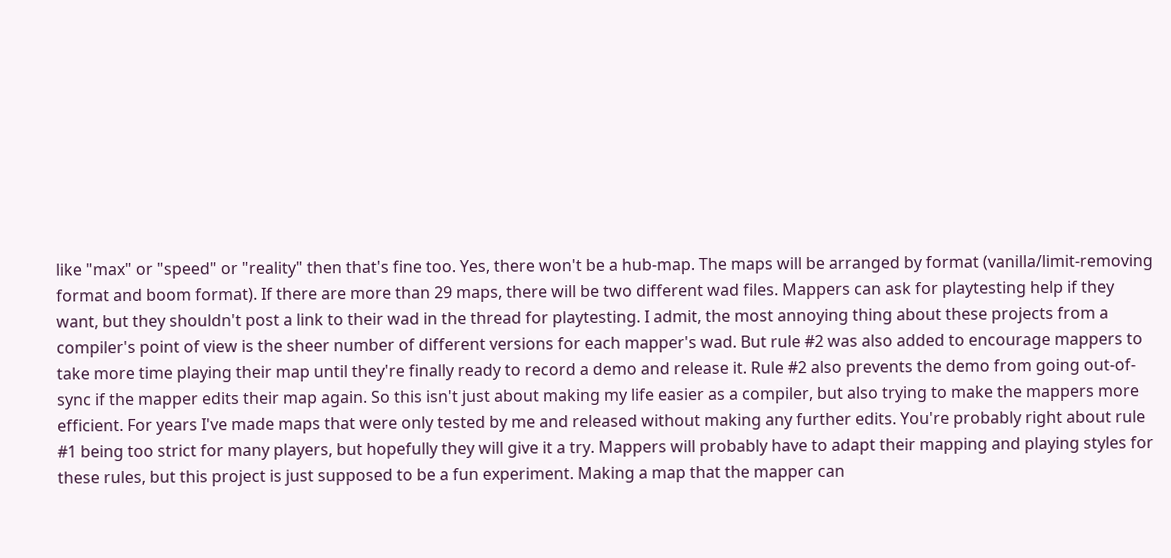like "max" or "speed" or "reality" then that's fine too. Yes, there won't be a hub-map. The maps will be arranged by format (vanilla/limit-removing format and boom format). If there are more than 29 maps, there will be two different wad files. Mappers can ask for playtesting help if they want, but they shouldn't post a link to their wad in the thread for playtesting. I admit, the most annoying thing about these projects from a compiler's point of view is the sheer number of different versions for each mapper's wad. But rule #2 was also added to encourage mappers to take more time playing their map until they're finally ready to record a demo and release it. Rule #2 also prevents the demo from going out-of-sync if the mapper edits their map again. So this isn't just about making my life easier as a compiler, but also trying to make the mappers more efficient. For years I've made maps that were only tested by me and released without making any further edits. You're probably right about rule #1 being too strict for many players, but hopefully they will give it a try. Mappers will probably have to adapt their mapping and playing styles for these rules, but this project is just supposed to be a fun experiment. Making a map that the mapper can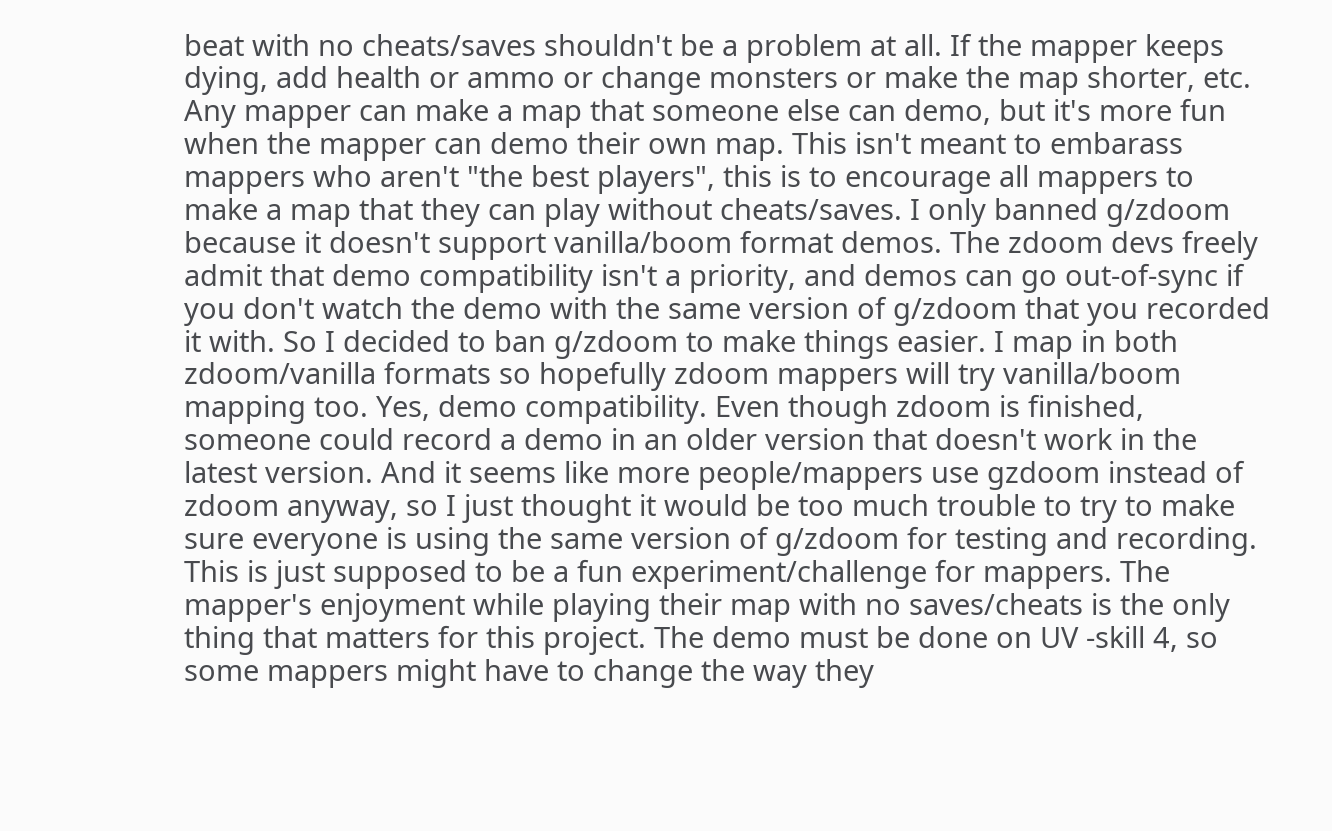beat with no cheats/saves shouldn't be a problem at all. If the mapper keeps dying, add health or ammo or change monsters or make the map shorter, etc. Any mapper can make a map that someone else can demo, but it's more fun when the mapper can demo their own map. This isn't meant to embarass mappers who aren't "the best players", this is to encourage all mappers to make a map that they can play without cheats/saves. I only banned g/zdoom because it doesn't support vanilla/boom format demos. The zdoom devs freely admit that demo compatibility isn't a priority, and demos can go out-of-sync if you don't watch the demo with the same version of g/zdoom that you recorded it with. So I decided to ban g/zdoom to make things easier. I map in both zdoom/vanilla formats so hopefully zdoom mappers will try vanilla/boom mapping too. Yes, demo compatibility. Even though zdoom is finished, someone could record a demo in an older version that doesn't work in the latest version. And it seems like more people/mappers use gzdoom instead of zdoom anyway, so I just thought it would be too much trouble to try to make sure everyone is using the same version of g/zdoom for testing and recording. This is just supposed to be a fun experiment/challenge for mappers. The mapper's enjoyment while playing their map with no saves/cheats is the only thing that matters for this project. The demo must be done on UV -skill 4, so some mappers might have to change the way they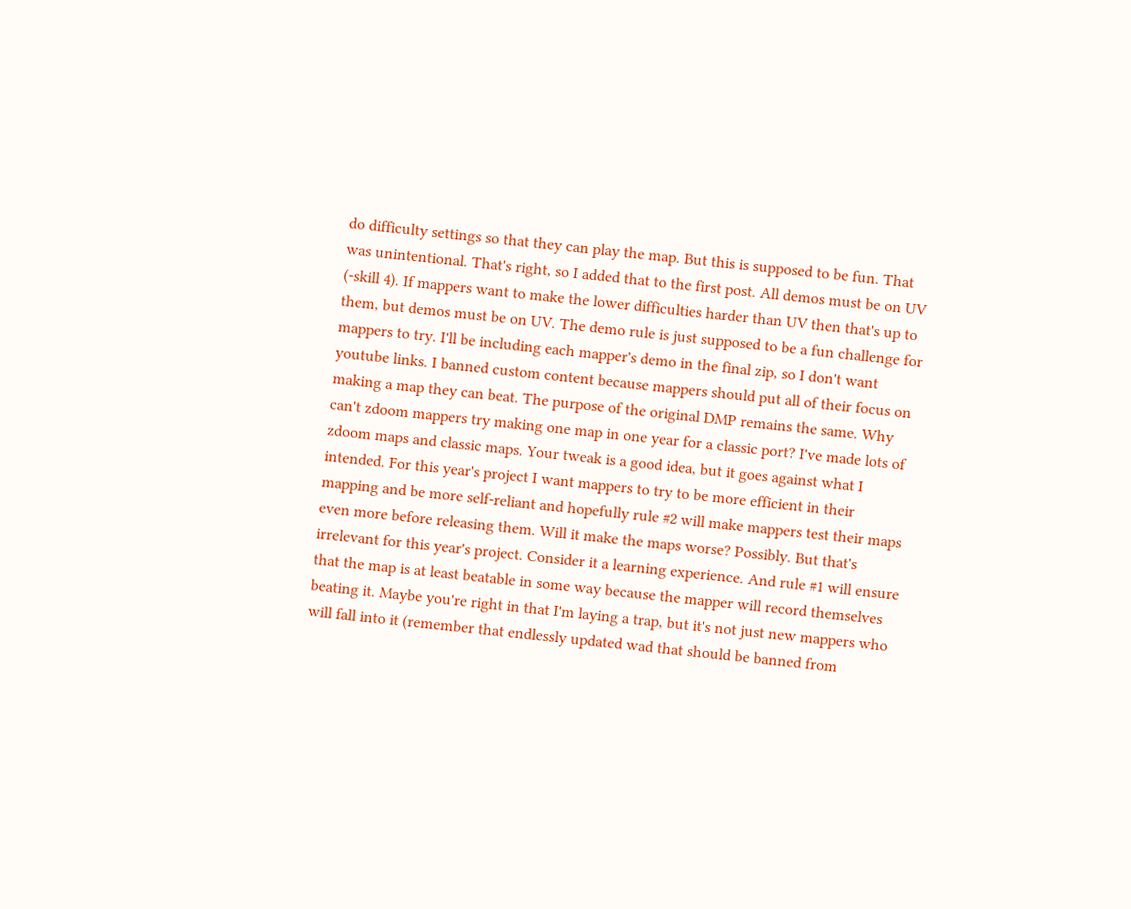do difficulty settings so that they can play the map. But this is supposed to be fun. That was unintentional. That's right, so I added that to the first post. All demos must be on UV (-skill 4). If mappers want to make the lower difficulties harder than UV then that's up to them, but demos must be on UV. The demo rule is just supposed to be a fun challenge for mappers to try. I'll be including each mapper's demo in the final zip, so I don't want youtube links. I banned custom content because mappers should put all of their focus on making a map they can beat. The purpose of the original DMP remains the same. Why can't zdoom mappers try making one map in one year for a classic port? I've made lots of zdoom maps and classic maps. Your tweak is a good idea, but it goes against what I intended. For this year's project I want mappers to try to be more efficient in their mapping and be more self-reliant and hopefully rule #2 will make mappers test their maps even more before releasing them. Will it make the maps worse? Possibly. But that's irrelevant for this year's project. Consider it a learning experience. And rule #1 will ensure that the map is at least beatable in some way because the mapper will record themselves beating it. Maybe you're right in that I'm laying a trap, but it's not just new mappers who will fall into it (remember that endlessly updated wad that should be banned from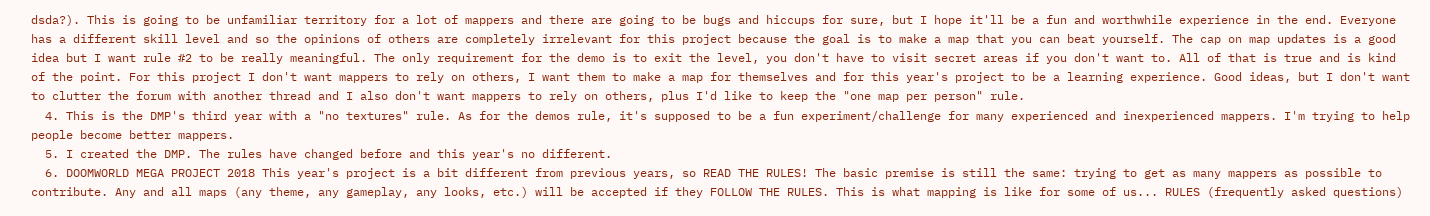dsda?). This is going to be unfamiliar territory for a lot of mappers and there are going to be bugs and hiccups for sure, but I hope it'll be a fun and worthwhile experience in the end. Everyone has a different skill level and so the opinions of others are completely irrelevant for this project because the goal is to make a map that you can beat yourself. The cap on map updates is a good idea but I want rule #2 to be really meaningful. The only requirement for the demo is to exit the level, you don't have to visit secret areas if you don't want to. All of that is true and is kind of the point. For this project I don't want mappers to rely on others, I want them to make a map for themselves and for this year's project to be a learning experience. Good ideas, but I don't want to clutter the forum with another thread and I also don't want mappers to rely on others, plus I'd like to keep the "one map per person" rule.
  4. This is the DMP's third year with a "no textures" rule. As for the demos rule, it's supposed to be a fun experiment/challenge for many experienced and inexperienced mappers. I'm trying to help people become better mappers.
  5. I created the DMP. The rules have changed before and this year's no different.
  6. DOOMWORLD MEGA PROJECT 2018 This year's project is a bit different from previous years, so READ THE RULES! The basic premise is still the same: trying to get as many mappers as possible to contribute. Any and all maps (any theme, any gameplay, any looks, etc.) will be accepted if they FOLLOW THE RULES. This is what mapping is like for some of us... RULES (frequently asked questions)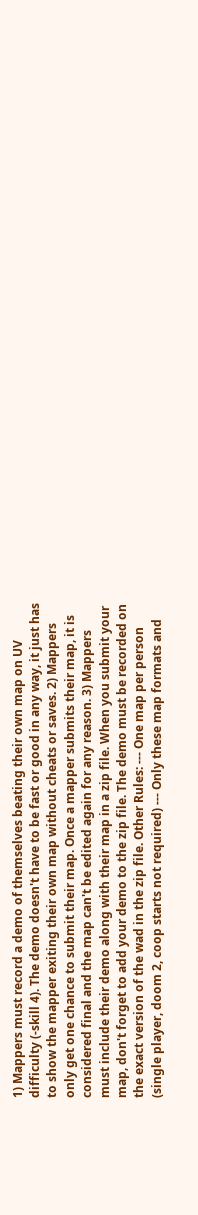1) Mappers must record a demo of themselves beating their own map on UV difficulty (-skill 4). The demo doesn't have to be fast or good in any way, it just has to show the mapper exiting their own map without cheats or saves. 2) Mappers only get one chance to submit their map. Once a mapper submits their map, it is considered final and the map can't be edited again for any reason. 3) Mappers must include their demo along with their map in a zip file. When you submit your map, don't forget to add your demo to the zip file. The demo must be recorded on the exact version of the wad in the zip file. Other Rules: --- One map per person (single player, doom 2, coop starts not required) --- Only these map formats and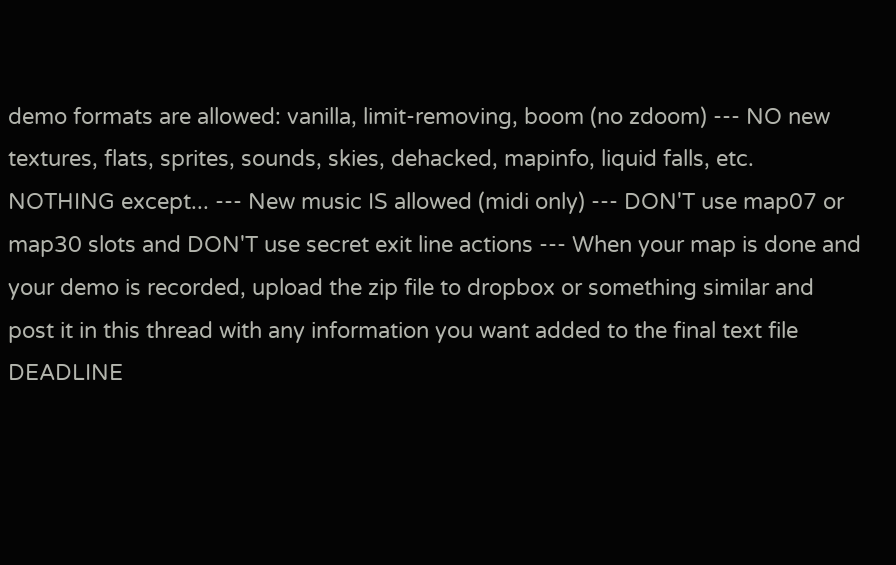demo formats are allowed: vanilla, limit-removing, boom (no zdoom) --- NO new textures, flats, sprites, sounds, skies, dehacked, mapinfo, liquid falls, etc. NOTHING except... --- New music IS allowed (midi only) --- DON'T use map07 or map30 slots and DON'T use secret exit line actions --- When your map is done and your demo is recorded, upload the zip file to dropbox or something similar and post it in this thread with any information you want added to the final text file DEADLINE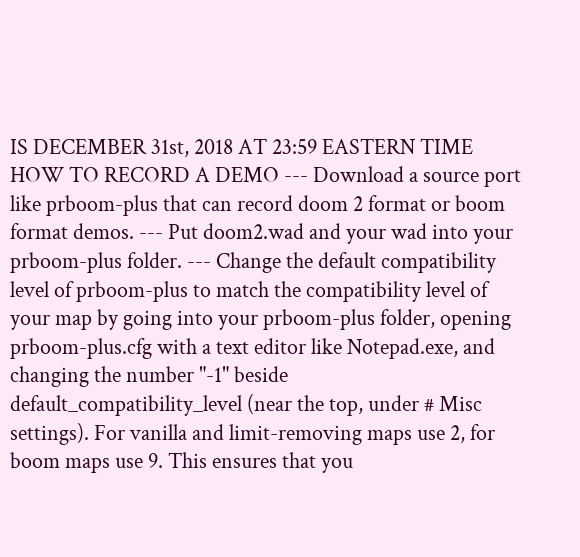IS DECEMBER 31st, 2018 AT 23:59 EASTERN TIME HOW TO RECORD A DEMO --- Download a source port like prboom-plus that can record doom 2 format or boom format demos. --- Put doom2.wad and your wad into your prboom-plus folder. --- Change the default compatibility level of prboom-plus to match the compatibility level of your map by going into your prboom-plus folder, opening prboom-plus.cfg with a text editor like Notepad.exe, and changing the number "-1" beside default_compatibility_level (near the top, under # Misc settings). For vanilla and limit-removing maps use 2, for boom maps use 9. This ensures that you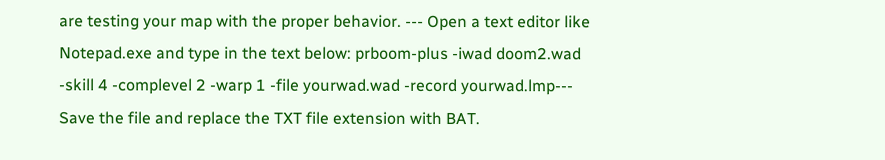are testing your map with the proper behavior. --- Open a text editor like Notepad.exe and type in the text below: prboom-plus -iwad doom2.wad -skill 4 -complevel 2 -warp 1 -file yourwad.wad -record yourwad.lmp--- Save the file and replace the TXT file extension with BAT.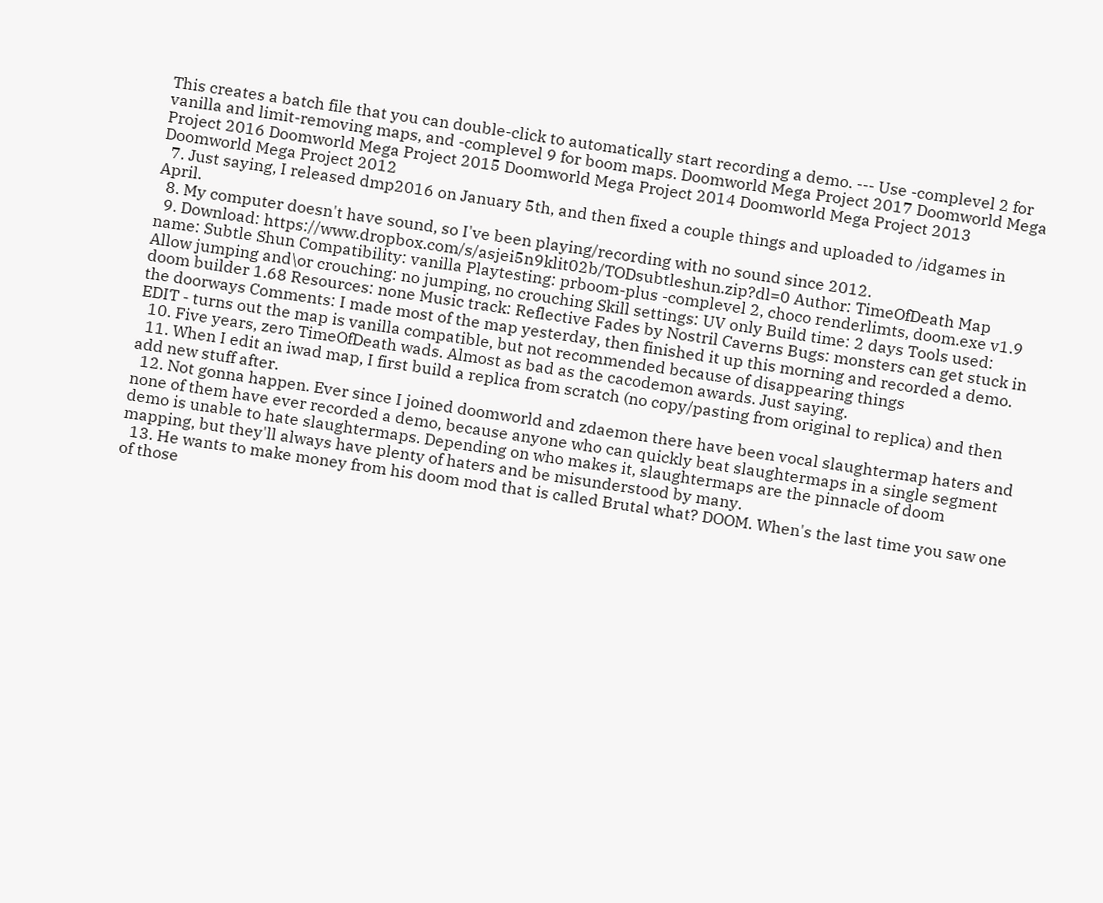This creates a batch file that you can double-click to automatically start recording a demo. --- Use -complevel 2 for vanilla and limit-removing maps, and -complevel 9 for boom maps. Doomworld Mega Project 2017 Doomworld Mega Project 2016 Doomworld Mega Project 2015 Doomworld Mega Project 2014 Doomworld Mega Project 2013 Doomworld Mega Project 2012
  7. Just saying, I released dmp2016 on January 5th, and then fixed a couple things and uploaded to /idgames in April.
  8. My computer doesn't have sound, so I've been playing/recording with no sound since 2012.
  9. Download: https://www.dropbox.com/s/asjei5n9klit02b/TODsubtleshun.zip?dl=0 Author: TimeOfDeath Map name: Subtle Shun Compatibility: vanilla Playtesting: prboom-plus -complevel 2, choco renderlimts, doom.exe v1.9 Allow jumping and\or crouching: no jumping, no crouching Skill settings: UV only Build time: 2 days Tools used: doom builder 1.68 Resources: none Music track: Reflective Fades by Nostril Caverns Bugs: monsters can get stuck in the doorways Comments: I made most of the map yesterday, then finished it up this morning and recorded a demo. EDIT - turns out the map is vanilla compatible, but not recommended because of disappearing things
  10. Five years, zero TimeOfDeath wads. Almost as bad as the cacodemon awards. Just saying.
  11. When I edit an iwad map, I first build a replica from scratch (no copy/pasting from original to replica) and then add new stuff after.
  12. Not gonna happen. Ever since I joined doomworld and zdaemon there have been vocal slaughtermap haters and none of them have ever recorded a demo, because anyone who can quickly beat slaughtermaps in a single segment demo is unable to hate slaughtermaps. Depending on who makes it, slaughtermaps are the pinnacle of doom mapping, but they'll always have plenty of haters and be misunderstood by many.
  13. He wants to make money from his doom mod that is called Brutal what? DOOM. When's the last time you saw one of those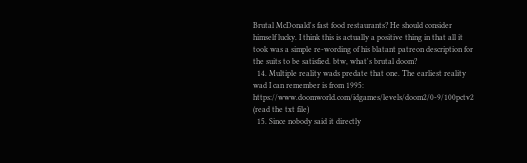Brutal McDonald's fast food restaurants? He should consider himself lucky. I think this is actually a positive thing in that all it took was a simple re-wording of his blatant patreon description for the suits to be satisfied. btw, what's brutal doom?
  14. Multiple reality wads predate that one. The earliest reality wad I can remember is from 1995: https://www.doomworld.com/idgames/levels/doom2/0-9/100pctv2 (read the txt file)
  15. Since nobody said it directly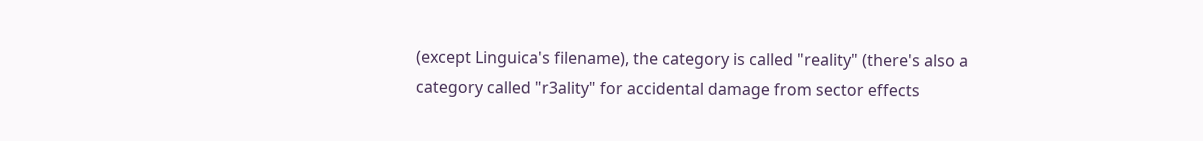(except Linguica's filename), the category is called "reality" (there's also a category called "r3ality" for accidental damage from sector effects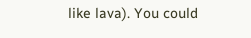like lava). You could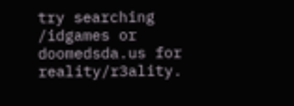try searching /idgames or doomedsda.us for reality/r3ality.